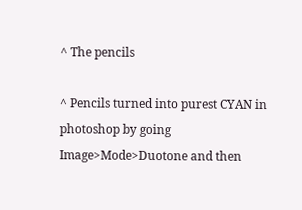^ The pencils

^ Pencils turned into purest CYAN in photoshop by going Image>Mode>Duotone and then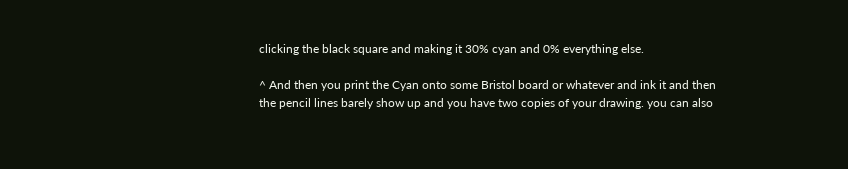clicking the black square and making it 30% cyan and 0% everything else.

^ And then you print the Cyan onto some Bristol board or whatever and ink it and then the pencil lines barely show up and you have two copies of your drawing. you can also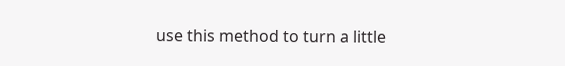use this method to turn a little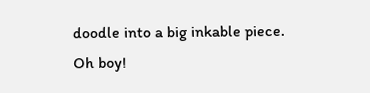doodle into a big inkable piece. Oh boy!